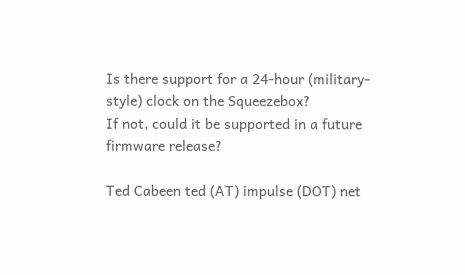Is there support for a 24-hour (military-style) clock on the Squeezebox?
If not, could it be supported in a future firmware release?

Ted Cabeen ted (AT) impulse (DOT) net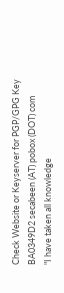Check Website or Keyserver for PGP/GPG Key BA0349D2 secabeen (AT) pobox (DOT) com
"I have taken all knowledge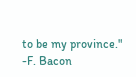to be my province." -F. Bacon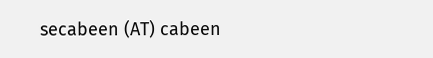secabeen (AT) cabeen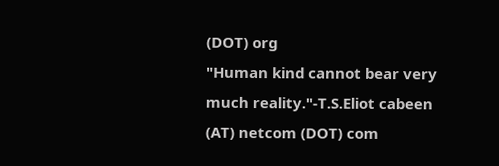(DOT) org
"Human kind cannot bear very much reality."-T.S.Eliot cabeen (AT) netcom (DOT) com